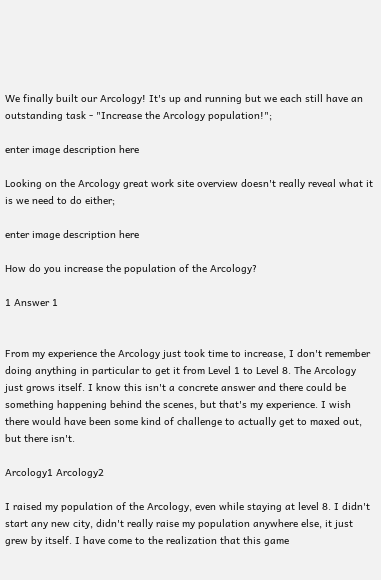We finally built our Arcology! It's up and running but we each still have an outstanding task - "Increase the Arcology population!";

enter image description here

Looking on the Arcology great work site overview doesn't really reveal what it is we need to do either;

enter image description here

How do you increase the population of the Arcology?

1 Answer 1


From my experience the Arcology just took time to increase, I don't remember doing anything in particular to get it from Level 1 to Level 8. The Arcology just grows itself. I know this isn't a concrete answer and there could be something happening behind the scenes, but that's my experience. I wish there would have been some kind of challenge to actually get to maxed out, but there isn't.

Arcology1 Arcology2

I raised my population of the Arcology, even while staying at level 8. I didn't start any new city, didn't really raise my population anywhere else, it just grew by itself. I have come to the realization that this game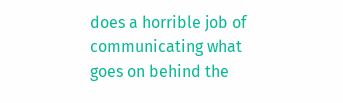does a horrible job of communicating what goes on behind the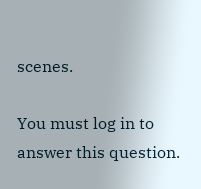scenes.

You must log in to answer this question.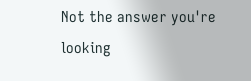Not the answer you're looking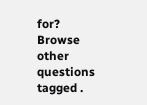for? Browse other questions tagged .